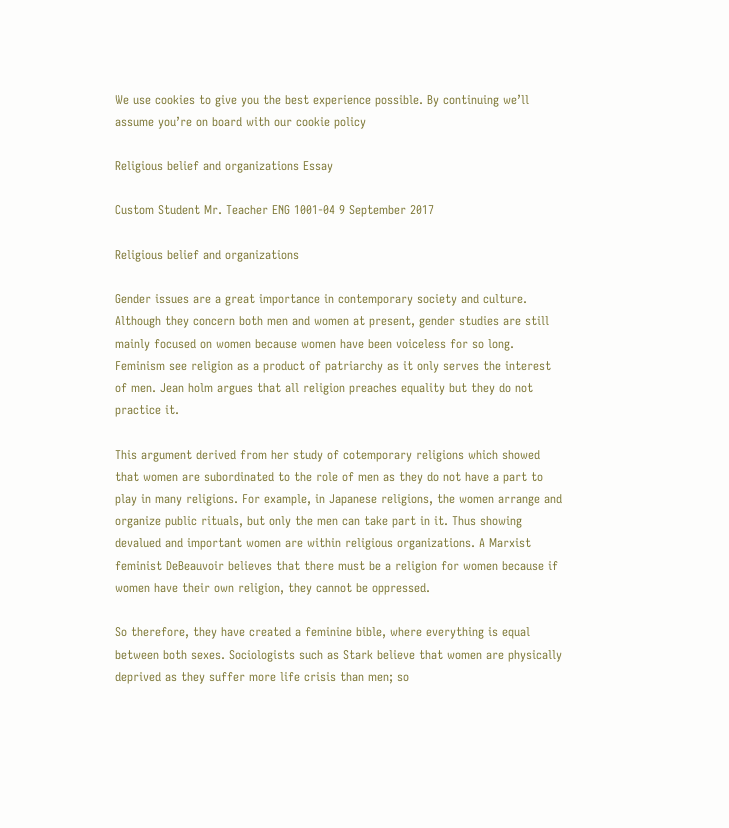We use cookies to give you the best experience possible. By continuing we’ll assume you’re on board with our cookie policy

Religious belief and organizations Essay

Custom Student Mr. Teacher ENG 1001-04 9 September 2017

Religious belief and organizations

Gender issues are a great importance in contemporary society and culture. Although they concern both men and women at present, gender studies are still mainly focused on women because women have been voiceless for so long. Feminism see religion as a product of patriarchy as it only serves the interest of men. Jean holm argues that all religion preaches equality but they do not practice it.

This argument derived from her study of cotemporary religions which showed that women are subordinated to the role of men as they do not have a part to play in many religions. For example, in Japanese religions, the women arrange and organize public rituals, but only the men can take part in it. Thus showing devalued and important women are within religious organizations. A Marxist feminist DeBeauvoir believes that there must be a religion for women because if women have their own religion, they cannot be oppressed.

So therefore, they have created a feminine bible, where everything is equal between both sexes. Sociologists such as Stark believe that women are physically deprived as they suffer more life crisis than men; so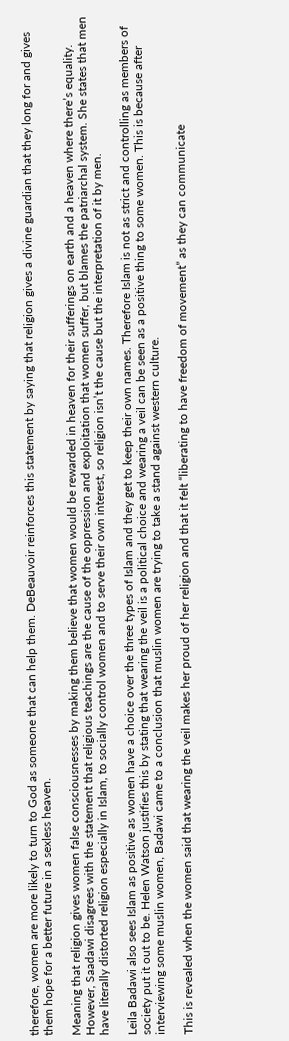therefore, women are more likely to turn to God as someone that can help them. DeBeauvoir reinforces this statement by saying that religion gives a divine guardian that they long for and gives them hope for a better future in a sexless heaven.

Meaning that religion gives women false consciousnesses by making them believe that women would be rewarded in heaven for their sufferings on earth and a heaven where there’s equality. However, Saadawi disagrees with the statement that religious teachings are the cause of the oppression and exploitation that women suffer, but blames the patriarchal system. She states that men have literally distorted religion especially in Islam, to socially control women and to serve their own interest, so religion isn’t the cause but the interpretation of it by men.

Leila Badawi also sees Islam as positive as women have a choice over the three types of Islam and they get to keep their own names. Therefore Islam is not as strict and controlling as members of society put it out to be. Helen Watson justifies this by stating that wearing the veil is a political choice and wearing a veil can be seen as a positive thing to some women. This is because after interviewing some muslin women, Badawi came to a conclusion that muslin women are trying to take a stand against western culture.

This is revealed when the women said that wearing the veil makes her proud of her religion and that it felt “liberating to have freedom of movement” as they can communicate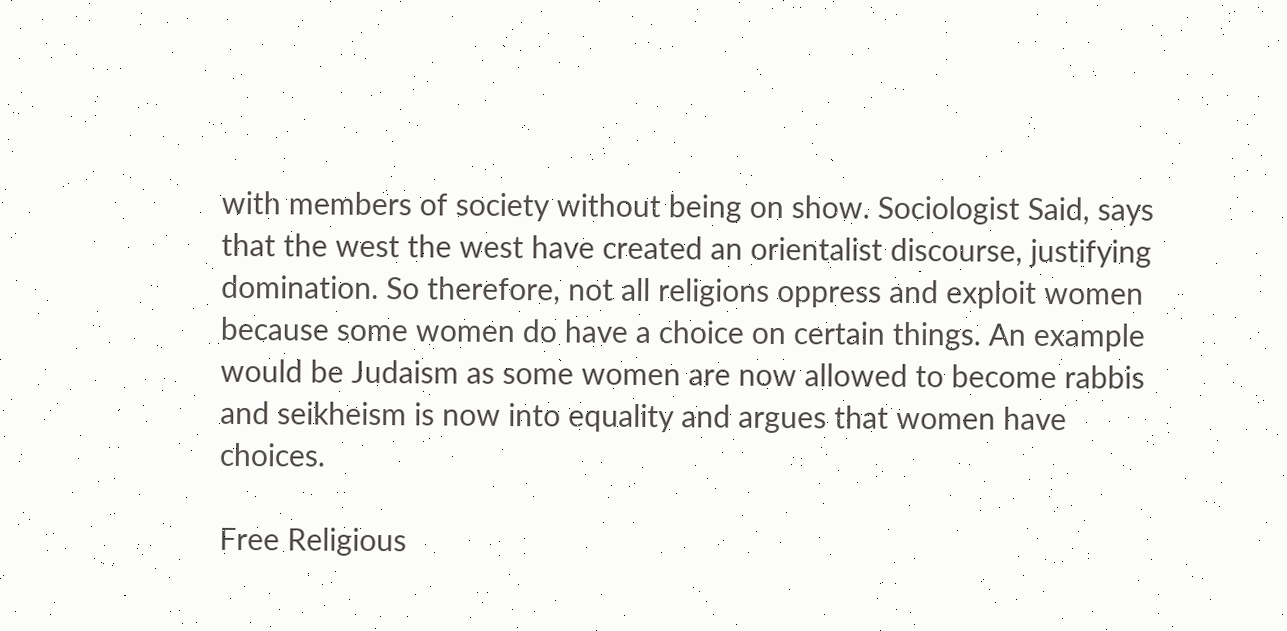with members of society without being on show. Sociologist Said, says that the west the west have created an orientalist discourse, justifying domination. So therefore, not all religions oppress and exploit women because some women do have a choice on certain things. An example would be Judaism as some women are now allowed to become rabbis and seikheism is now into equality and argues that women have choices.

Free Religious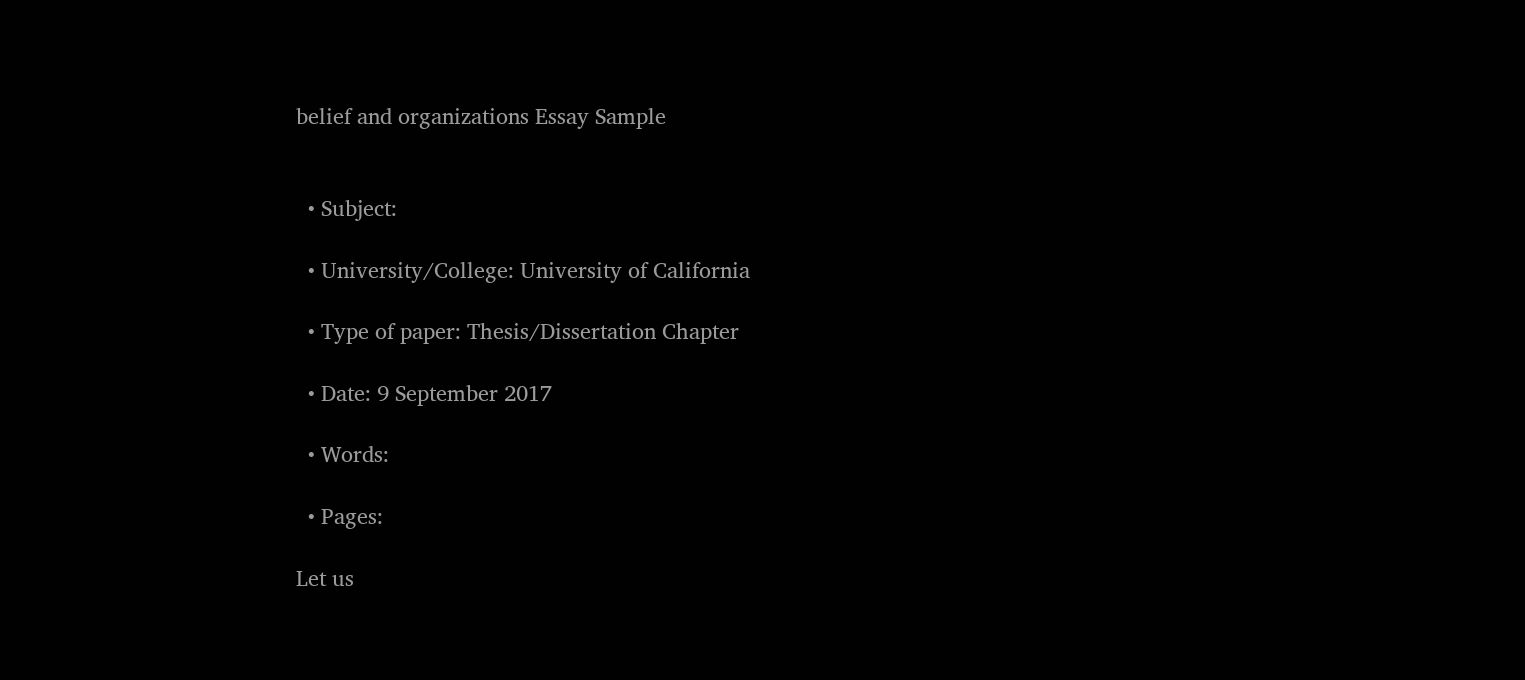belief and organizations Essay Sample


  • Subject:

  • University/College: University of California

  • Type of paper: Thesis/Dissertation Chapter

  • Date: 9 September 2017

  • Words:

  • Pages:

Let us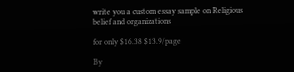write you a custom essay sample on Religious belief and organizations

for only $16.38 $13.9/page

By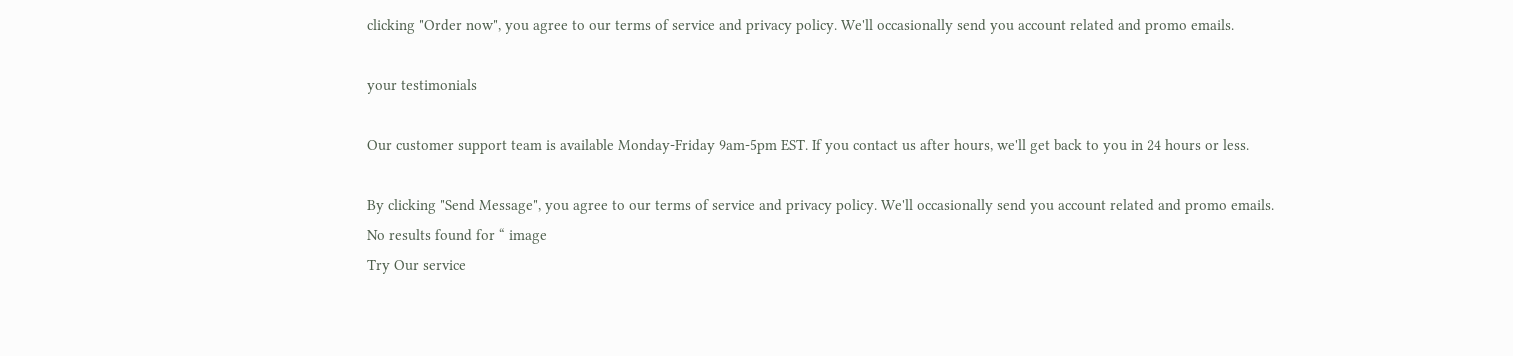clicking "Order now", you agree to our terms of service and privacy policy. We'll occasionally send you account related and promo emails.

your testimonials

Our customer support team is available Monday-Friday 9am-5pm EST. If you contact us after hours, we'll get back to you in 24 hours or less.

By clicking "Send Message", you agree to our terms of service and privacy policy. We'll occasionally send you account related and promo emails.
No results found for “ image
Try Our service